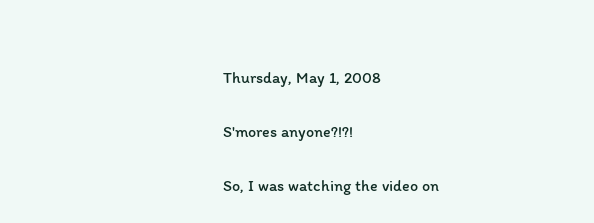Thursday, May 1, 2008

S'mores anyone?!?!

So, I was watching the video on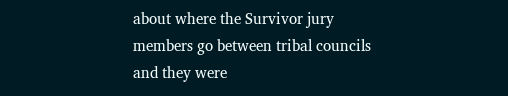about where the Survivor jury members go between tribal councils and they were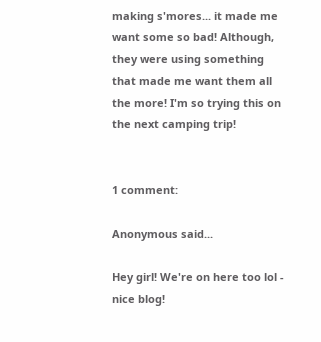making s'mores... it made me want some so bad! Although, they were using something that made me want them all the more! I'm so trying this on the next camping trip!


1 comment:

Anonymous said...

Hey girl! We're on here too lol - nice blog!